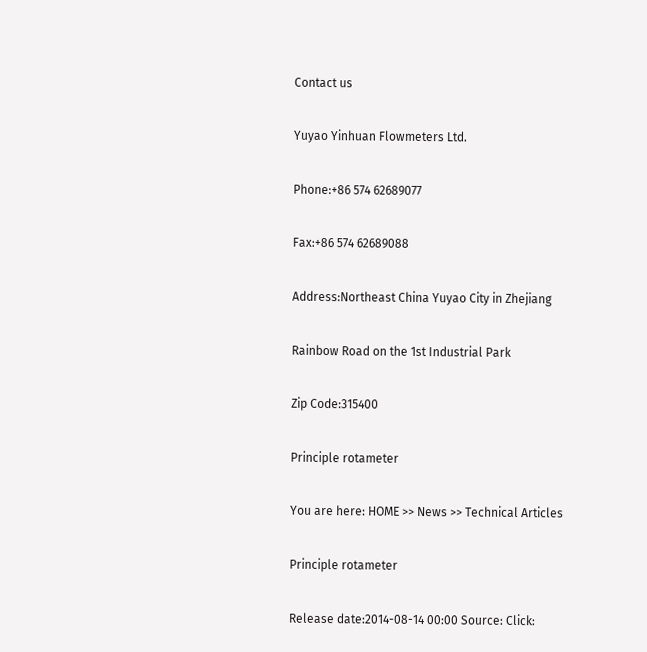Contact us

Yuyao Yinhuan Flowmeters Ltd.

Phone:+86 574 62689077

Fax:+86 574 62689088

Address:Northeast China Yuyao City in Zhejiang

Rainbow Road on the 1st Industrial Park

Zip Code:315400

Principle rotameter

You are here: HOME >> News >> Technical Articles

Principle rotameter

Release date:2014-08-14 00:00 Source: Click: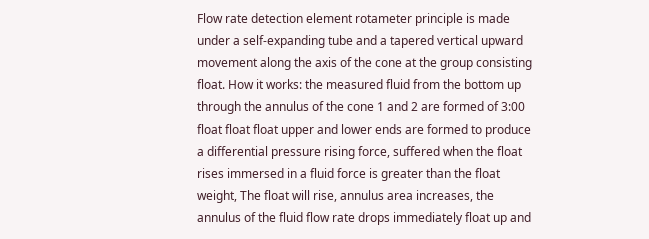Flow rate detection element rotameter principle is made under a self-expanding tube and a tapered vertical upward movement along the axis of the cone at the group consisting float. How it works: the measured fluid from the bottom up through the annulus of the cone 1 and 2 are formed of 3:00 float float float upper and lower ends are formed to produce a differential pressure rising force, suffered when the float rises immersed in a fluid force is greater than the float weight, The float will rise, annulus area increases, the annulus of the fluid flow rate drops immediately float up and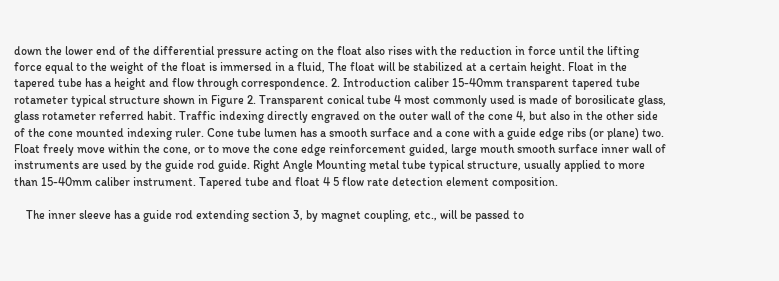down the lower end of the differential pressure acting on the float also rises with the reduction in force until the lifting force equal to the weight of the float is immersed in a fluid, The float will be stabilized at a certain height. Float in the tapered tube has a height and flow through correspondence. 2. Introduction caliber 15-40mm transparent tapered tube rotameter typical structure shown in Figure 2. Transparent conical tube 4 most commonly used is made of borosilicate glass, glass rotameter referred habit. Traffic indexing directly engraved on the outer wall of the cone 4, but also in the other side of the cone mounted indexing ruler. Cone tube lumen has a smooth surface and a cone with a guide edge ribs (or plane) two. Float freely move within the cone, or to move the cone edge reinforcement guided, large mouth smooth surface inner wall of instruments are used by the guide rod guide. Right Angle Mounting metal tube typical structure, usually applied to more than 15-40mm caliber instrument. Tapered tube and float 4 5 flow rate detection element composition.

    The inner sleeve has a guide rod extending section 3, by magnet coupling, etc., will be passed to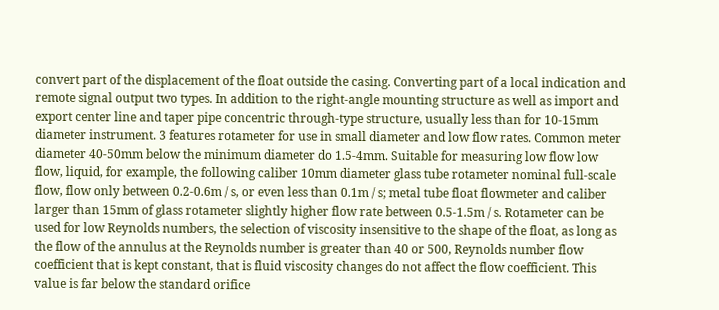convert part of the displacement of the float outside the casing. Converting part of a local indication and remote signal output two types. In addition to the right-angle mounting structure as well as import and export center line and taper pipe concentric through-type structure, usually less than for 10-15mm diameter instrument. 3 features rotameter for use in small diameter and low flow rates. Common meter diameter 40-50mm below the minimum diameter do 1.5-4mm. Suitable for measuring low flow low flow, liquid, for example, the following caliber 10mm diameter glass tube rotameter nominal full-scale flow, flow only between 0.2-0.6m / s, or even less than 0.1m / s; metal tube float flowmeter and caliber larger than 15mm of glass rotameter slightly higher flow rate between 0.5-1.5m / s. Rotameter can be used for low Reynolds numbers, the selection of viscosity insensitive to the shape of the float, as long as the flow of the annulus at the Reynolds number is greater than 40 or 500, Reynolds number flow coefficient that is kept constant, that is fluid viscosity changes do not affect the flow coefficient. This value is far below the standard orifice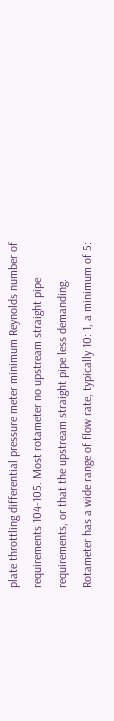plate throttling differential pressure meter minimum Reynolds number of requirements 104-105. Most rotameter no upstream straight pipe requirements, or that the upstream straight pipe less demanding. Rotameter has a wide range of flow rate, typically 10: 1, a minimum of 5: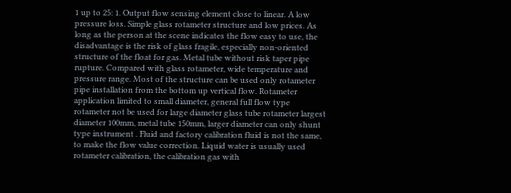1 up to 25: 1. Output flow sensing element close to linear. A low pressure loss. Simple glass rotameter structure and low prices. As long as the person at the scene indicates the flow easy to use, the disadvantage is the risk of glass fragile, especially non-oriented structure of the float for gas. Metal tube without risk taper pipe rupture. Compared with glass rotameter, wide temperature and pressure range. Most of the structure can be used only rotameter pipe installation from the bottom up vertical flow. Rotameter application limited to small diameter, general full flow type rotameter not be used for large diameter glass tube rotameter largest diameter 100mm, metal tube 150mm, larger diameter can only shunt type instrument . Fluid and factory calibration fluid is not the same, to make the flow value correction. Liquid water is usually used rotameter calibration, the calibration gas with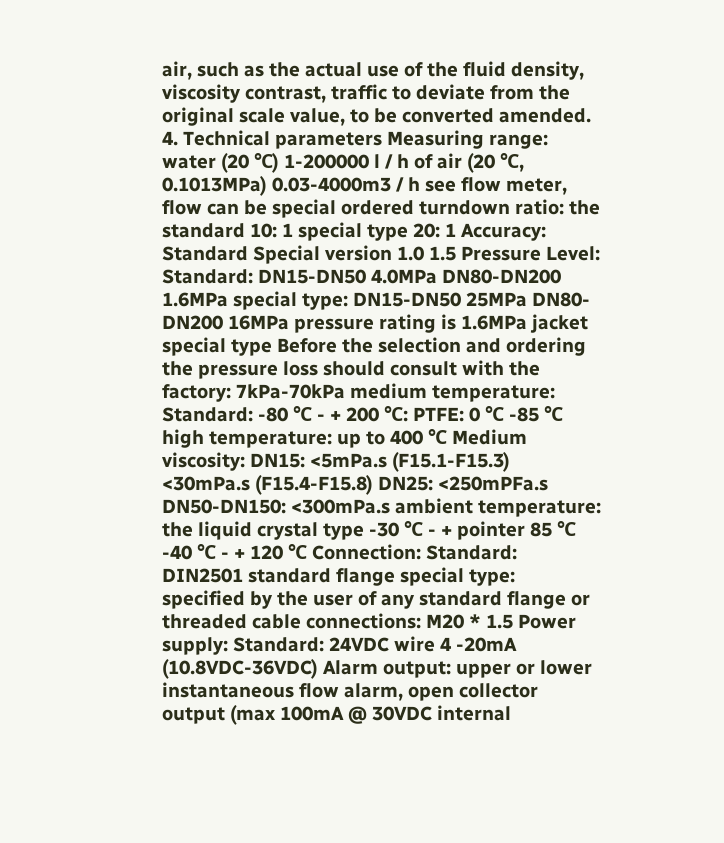air, such as the actual use of the fluid density, viscosity contrast, traffic to deviate from the original scale value, to be converted amended. 4. Technical parameters Measuring range: water (20 ℃) 1-200000 l / h of air (20 ℃, 0.1013MPa) 0.03-4000m3 / h see flow meter, flow can be special ordered turndown ratio: the standard 10: 1 special type 20: 1 Accuracy: Standard Special version 1.0 1.5 Pressure Level: Standard: DN15-DN50 4.0MPa DN80-DN200 1.6MPa special type: DN15-DN50 25MPa DN80-DN200 16MPa pressure rating is 1.6MPa jacket special type Before the selection and ordering the pressure loss should consult with the factory: 7kPa-70kPa medium temperature: Standard: -80 ℃ - + 200 ℃: PTFE: 0 ℃ -85 ℃ high temperature: up to 400 ℃ Medium viscosity: DN15: <5mPa.s (F15.1-F15.3) <30mPa.s (F15.4-F15.8) DN25: <250mPFa.s DN50-DN150: <300mPa.s ambient temperature: the liquid crystal type -30 ℃ - + pointer 85 ℃ -40 ℃ - + 120 ℃ Connection: Standard: DIN2501 standard flange special type: specified by the user of any standard flange or threaded cable connections: M20 * 1.5 Power supply: Standard: 24VDC wire 4 -20mA (10.8VDC-36VDC) Alarm output: upper or lower instantaneous flow alarm, open collector output (max 100mA @ 30VDC internal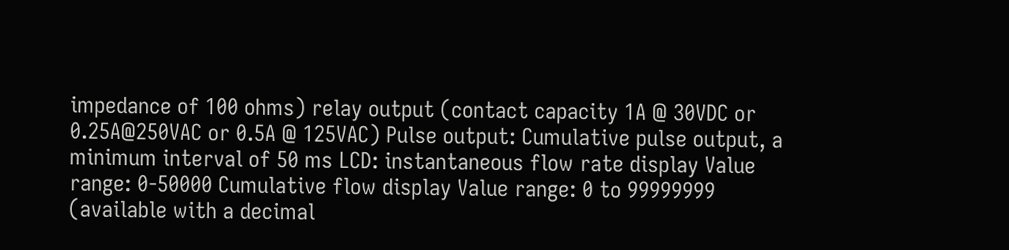impedance of 100 ohms) relay output (contact capacity 1A @ 30VDC or 0.25A@250VAC or 0.5A @ 125VAC) Pulse output: Cumulative pulse output, a minimum interval of 50 ms LCD: instantaneous flow rate display Value range: 0-50000 Cumulative flow display Value range: 0 to 99999999 (available with a decimal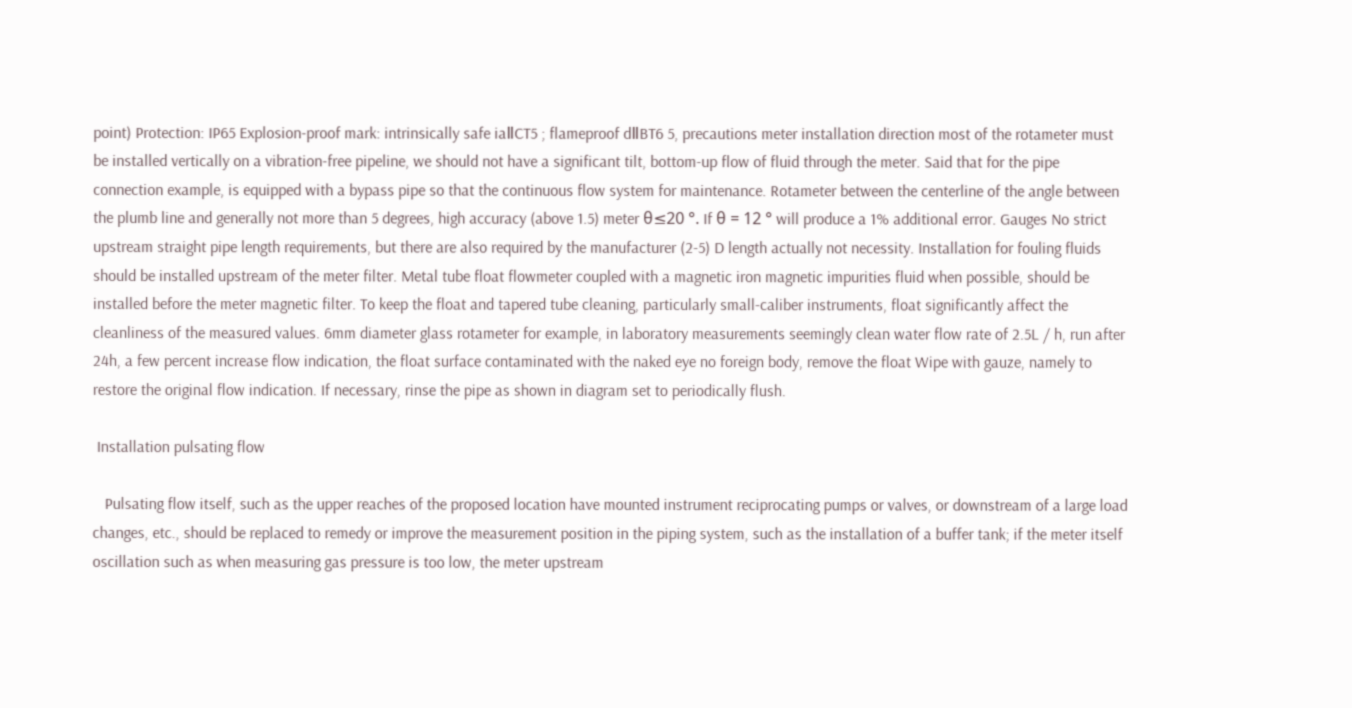point) Protection: IP65 Explosion-proof mark: intrinsically safe iaⅡCT5 ; flameproof dⅡBT6 5, precautions meter installation direction most of the rotameter must be installed vertically on a vibration-free pipeline, we should not have a significant tilt, bottom-up flow of fluid through the meter. Said that for the pipe connection example, is equipped with a bypass pipe so that the continuous flow system for maintenance. Rotameter between the centerline of the angle between the plumb line and generally not more than 5 degrees, high accuracy (above 1.5) meter θ≤20 °. If θ = 12 ° will produce a 1% additional error. Gauges No strict upstream straight pipe length requirements, but there are also required by the manufacturer (2-5) D length actually not necessity. Installation for fouling fluids should be installed upstream of the meter filter. Metal tube float flowmeter coupled with a magnetic iron magnetic impurities fluid when possible, should be installed before the meter magnetic filter. To keep the float and tapered tube cleaning, particularly small-caliber instruments, float significantly affect the cleanliness of the measured values. 6mm diameter glass rotameter for example, in laboratory measurements seemingly clean water flow rate of 2.5L / h, run after 24h, a few percent increase flow indication, the float surface contaminated with the naked eye no foreign body, remove the float Wipe with gauze, namely to restore the original flow indication. If necessary, rinse the pipe as shown in diagram set to periodically flush.

 Installation pulsating flow

   Pulsating flow itself, such as the upper reaches of the proposed location have mounted instrument reciprocating pumps or valves, or downstream of a large load changes, etc., should be replaced to remedy or improve the measurement position in the piping system, such as the installation of a buffer tank; if the meter itself oscillation such as when measuring gas pressure is too low, the meter upstream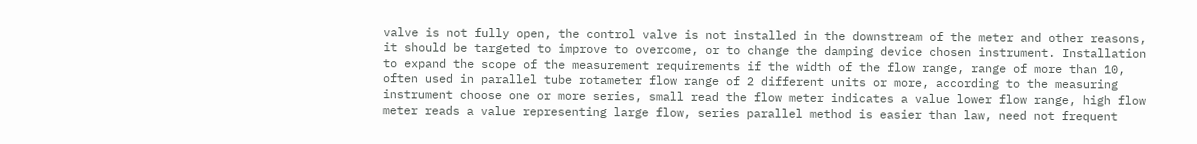valve is not fully open, the control valve is not installed in the downstream of the meter and other reasons, it should be targeted to improve to overcome, or to change the damping device chosen instrument. Installation to expand the scope of the measurement requirements if the width of the flow range, range of more than 10, often used in parallel tube rotameter flow range of 2 different units or more, according to the measuring instrument choose one or more series, small read the flow meter indicates a value lower flow range, high flow meter reads a value representing large flow, series parallel method is easier than law, need not frequent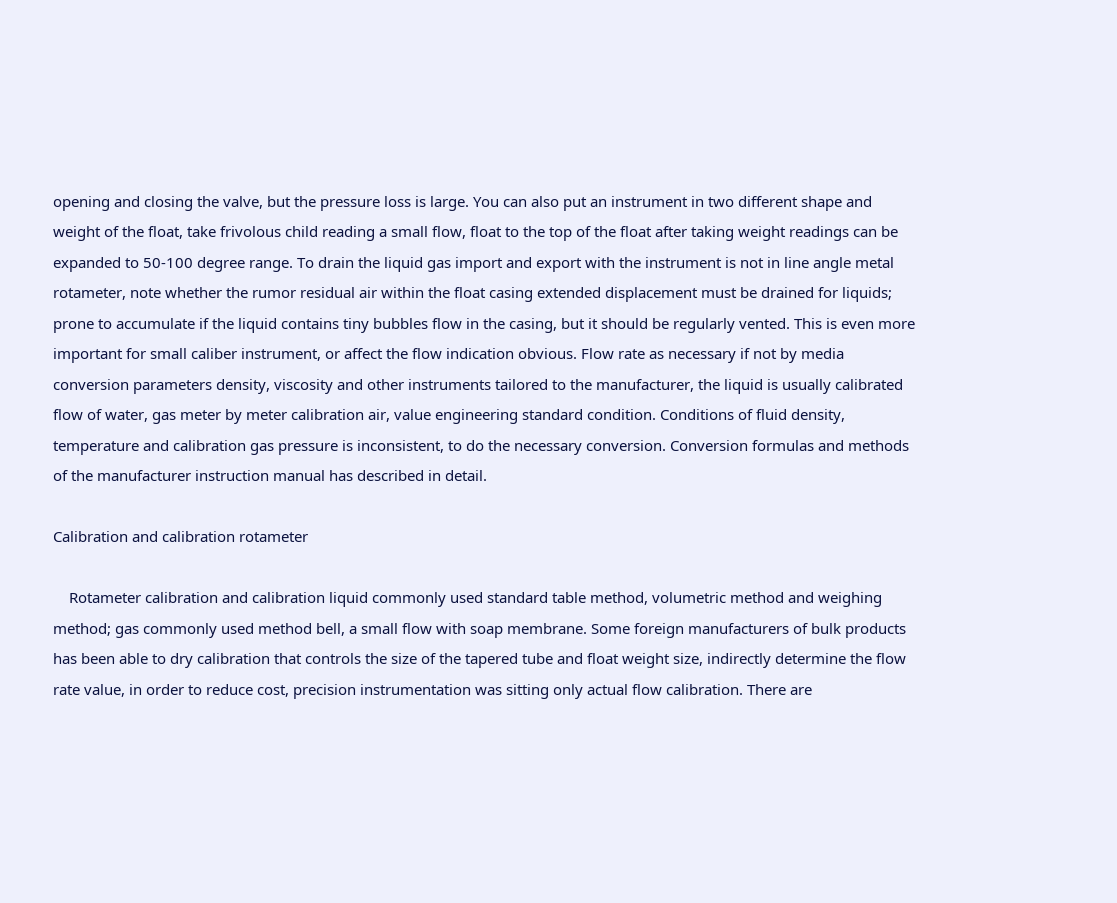opening and closing the valve, but the pressure loss is large. You can also put an instrument in two different shape and weight of the float, take frivolous child reading a small flow, float to the top of the float after taking weight readings can be expanded to 50-100 degree range. To drain the liquid gas import and export with the instrument is not in line angle metal rotameter, note whether the rumor residual air within the float casing extended displacement must be drained for liquids; prone to accumulate if the liquid contains tiny bubbles flow in the casing, but it should be regularly vented. This is even more important for small caliber instrument, or affect the flow indication obvious. Flow rate as necessary if not by media conversion parameters density, viscosity and other instruments tailored to the manufacturer, the liquid is usually calibrated flow of water, gas meter by meter calibration air, value engineering standard condition. Conditions of fluid density, temperature and calibration gas pressure is inconsistent, to do the necessary conversion. Conversion formulas and methods of the manufacturer instruction manual has described in detail.

Calibration and calibration rotameter

    Rotameter calibration and calibration liquid commonly used standard table method, volumetric method and weighing method; gas commonly used method bell, a small flow with soap membrane. Some foreign manufacturers of bulk products has been able to dry calibration that controls the size of the tapered tube and float weight size, indirectly determine the flow rate value, in order to reduce cost, precision instrumentation was sitting only actual flow calibration. There are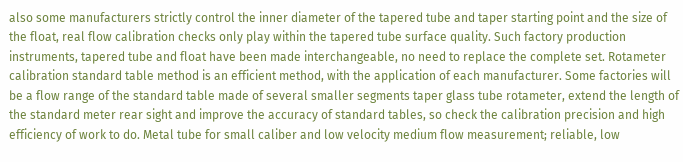also some manufacturers strictly control the inner diameter of the tapered tube and taper starting point and the size of the float, real flow calibration checks only play within the tapered tube surface quality. Such factory production instruments, tapered tube and float have been made interchangeable, no need to replace the complete set. Rotameter calibration standard table method is an efficient method, with the application of each manufacturer. Some factories will be a flow range of the standard table made of several smaller segments taper glass tube rotameter, extend the length of the standard meter rear sight and improve the accuracy of standard tables, so check the calibration precision and high efficiency of work to do. Metal tube for small caliber and low velocity medium flow measurement; reliable, low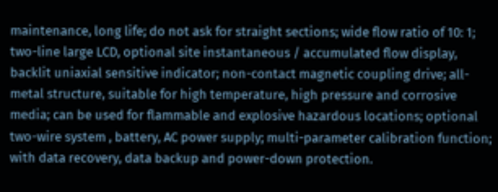maintenance, long life; do not ask for straight sections; wide flow ratio of 10: 1; two-line large LCD, optional site instantaneous / accumulated flow display, backlit uniaxial sensitive indicator; non-contact magnetic coupling drive; all-metal structure, suitable for high temperature, high pressure and corrosive media; can be used for flammable and explosive hazardous locations; optional two-wire system , battery, AC power supply; multi-parameter calibration function; with data recovery, data backup and power-down protection.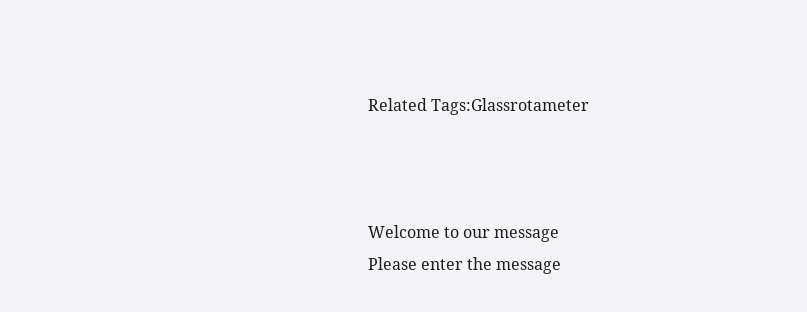Related Tags:Glassrotameter



Welcome to our message
Please enter the message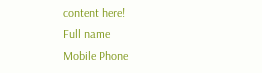content here!
Full name
Mobile Phone